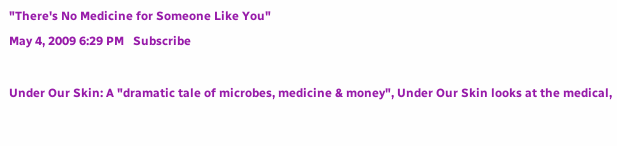"There's No Medicine for Someone Like You"
May 4, 2009 6:29 PM   Subscribe

Under Our Skin: A "dramatic tale of microbes, medicine & money", Under Our Skin looks at the medical,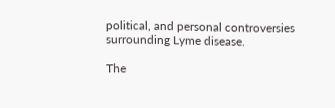political, and personal controversies surrounding Lyme disease.

The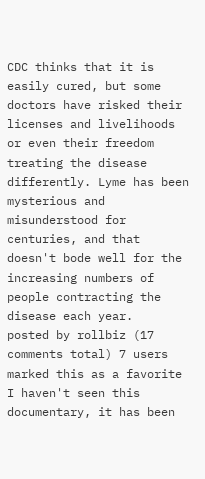CDC thinks that it is easily cured, but some doctors have risked their licenses and livelihoods or even their freedom treating the disease differently. Lyme has been mysterious and misunderstood for centuries, and that doesn't bode well for the increasing numbers of people contracting the disease each year.
posted by rollbiz (17 comments total) 7 users marked this as a favorite
I haven't seen this documentary, it has been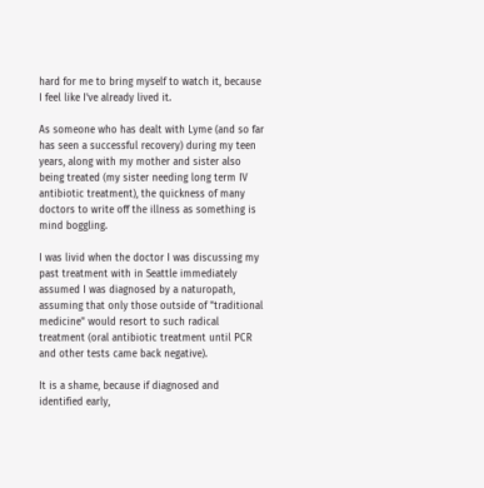hard for me to bring myself to watch it, because I feel like I've already lived it.

As someone who has dealt with Lyme (and so far has seen a successful recovery) during my teen years, along with my mother and sister also being treated (my sister needing long term IV antibiotic treatment), the quickness of many doctors to write off the illness as something is mind boggling.

I was livid when the doctor I was discussing my past treatment with in Seattle immediately assumed I was diagnosed by a naturopath, assuming that only those outside of "traditional medicine" would resort to such radical treatment (oral antibiotic treatment until PCR and other tests came back negative).

It is a shame, because if diagnosed and identified early,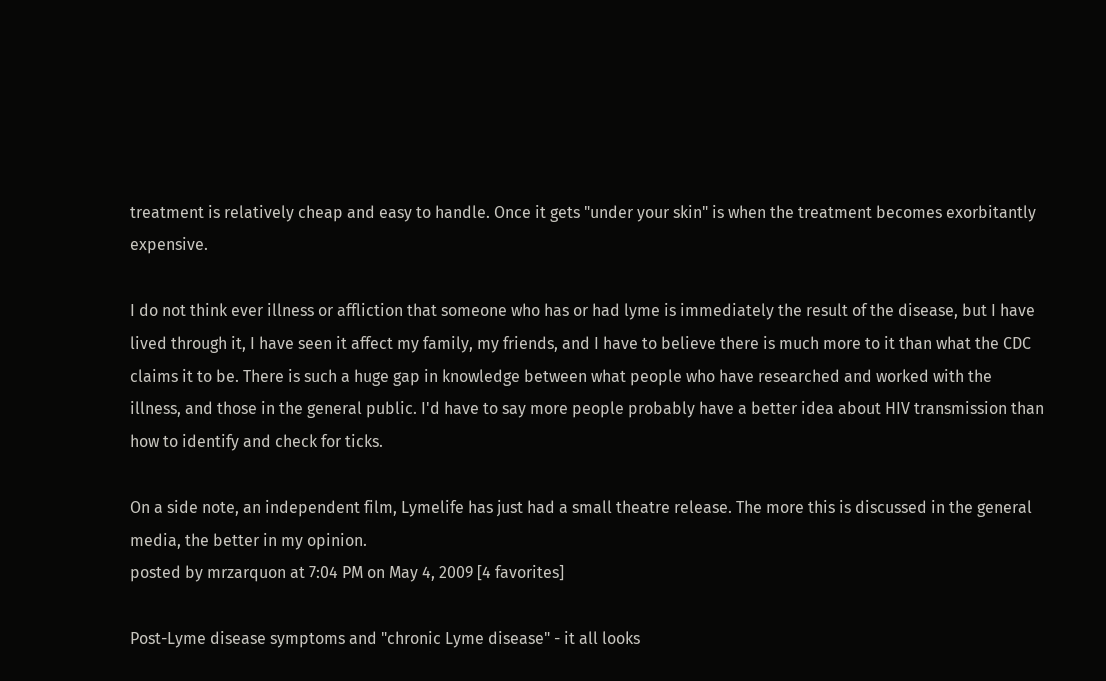treatment is relatively cheap and easy to handle. Once it gets "under your skin" is when the treatment becomes exorbitantly expensive.

I do not think ever illness or affliction that someone who has or had lyme is immediately the result of the disease, but I have lived through it, I have seen it affect my family, my friends, and I have to believe there is much more to it than what the CDC claims it to be. There is such a huge gap in knowledge between what people who have researched and worked with the illness, and those in the general public. I'd have to say more people probably have a better idea about HIV transmission than how to identify and check for ticks.

On a side note, an independent film, Lymelife has just had a small theatre release. The more this is discussed in the general media, the better in my opinion.
posted by mrzarquon at 7:04 PM on May 4, 2009 [4 favorites]

Post-Lyme disease symptoms and "chronic Lyme disease" - it all looks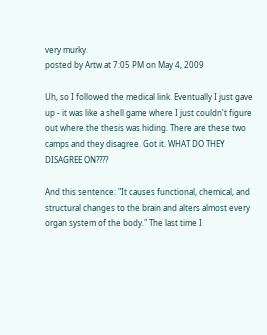very murky.
posted by Artw at 7:05 PM on May 4, 2009

Uh, so I followed the medical link. Eventually I just gave up - it was like a shell game where I just couldn't figure out where the thesis was hiding. There are these two camps and they disagree. Got it. WHAT DO THEY DISAGREE ON????

And this sentence: "It causes functional, chemical, and structural changes to the brain and alters almost every organ system of the body." The last time I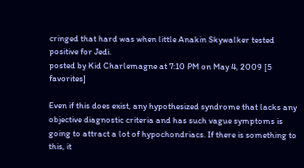cringed that hard was when little Anakin Skywalker tested positive for Jedi.
posted by Kid Charlemagne at 7:10 PM on May 4, 2009 [5 favorites]

Even if this does exist, any hypothesized syndrome that lacks any objective diagnostic criteria and has such vague symptoms is going to attract a lot of hypochondriacs. If there is something to this, it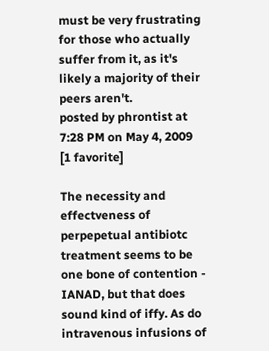must be very frustrating for those who actually suffer from it, as it's likely a majority of their peers aren't.
posted by phrontist at 7:28 PM on May 4, 2009 [1 favorite]

The necessity and effectveness of perpepetual antibiotc treatment seems to be one bone of contention - IANAD, but that does sound kind of iffy. As do intravenous infusions of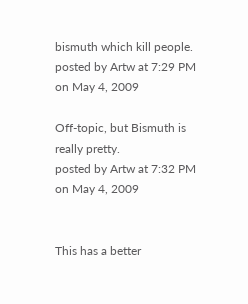bismuth which kill people.
posted by Artw at 7:29 PM on May 4, 2009

Off-topic, but Bismuth is really pretty.
posted by Artw at 7:32 PM on May 4, 2009


This has a better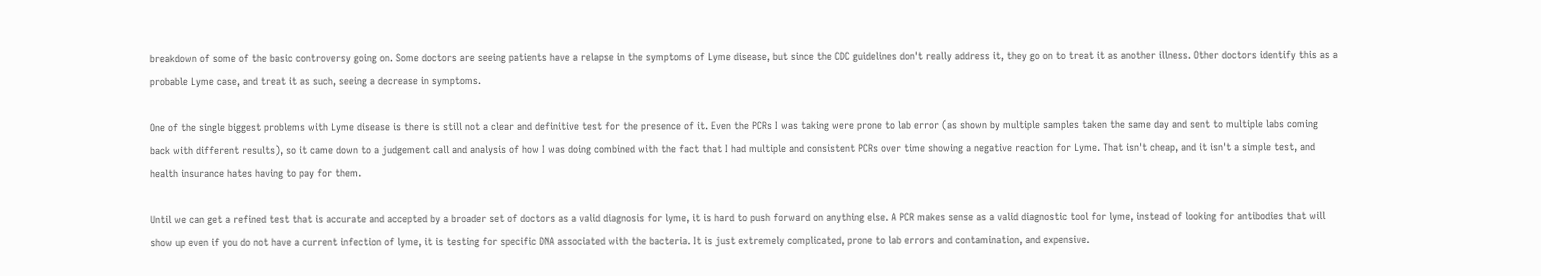breakdown of some of the basic controversy going on. Some doctors are seeing patients have a relapse in the symptoms of Lyme disease, but since the CDC guidelines don't really address it, they go on to treat it as another illness. Other doctors identify this as a probable Lyme case, and treat it as such, seeing a decrease in symptoms.

One of the single biggest problems with Lyme disease is there is still not a clear and definitive test for the presence of it. Even the PCRs I was taking were prone to lab error (as shown by multiple samples taken the same day and sent to multiple labs coming back with different results), so it came down to a judgement call and analysis of how I was doing combined with the fact that I had multiple and consistent PCRs over time showing a negative reaction for Lyme. That isn't cheap, and it isn't a simple test, and health insurance hates having to pay for them.

Until we can get a refined test that is accurate and accepted by a broader set of doctors as a valid diagnosis for lyme, it is hard to push forward on anything else. A PCR makes sense as a valid diagnostic tool for lyme, instead of looking for antibodies that will show up even if you do not have a current infection of lyme, it is testing for specific DNA associated with the bacteria. It is just extremely complicated, prone to lab errors and contamination, and expensive.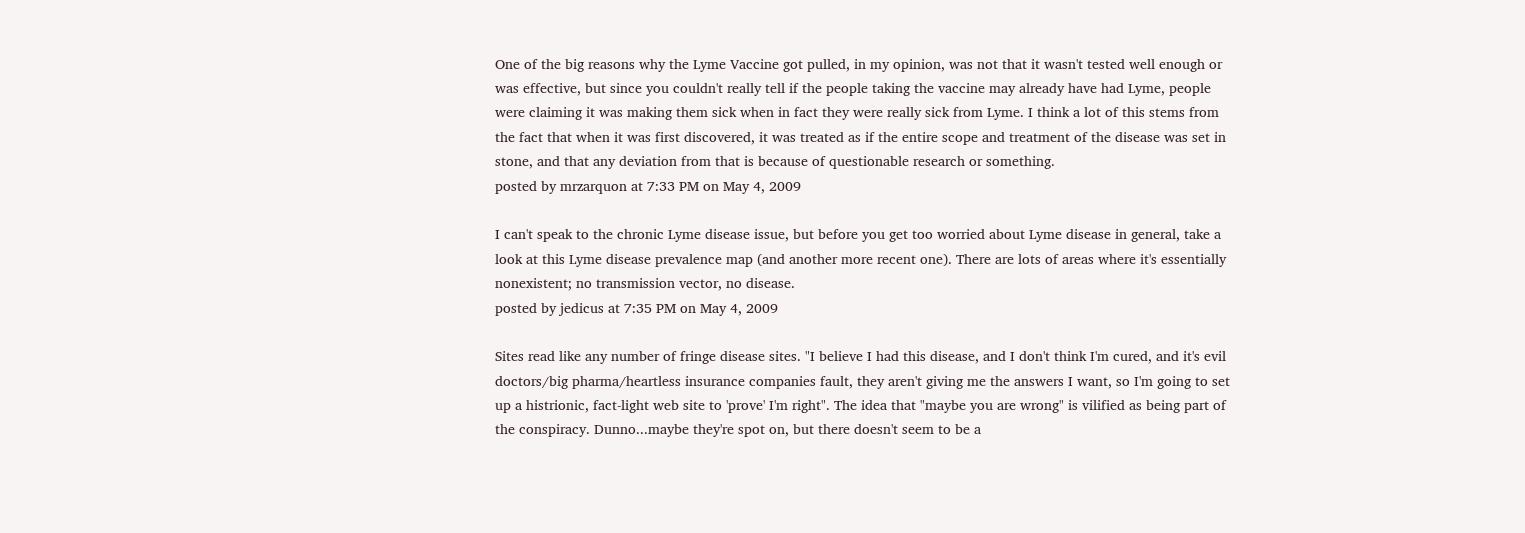One of the big reasons why the Lyme Vaccine got pulled, in my opinion, was not that it wasn't tested well enough or was effective, but since you couldn't really tell if the people taking the vaccine may already have had Lyme, people were claiming it was making them sick when in fact they were really sick from Lyme. I think a lot of this stems from the fact that when it was first discovered, it was treated as if the entire scope and treatment of the disease was set in stone, and that any deviation from that is because of questionable research or something.
posted by mrzarquon at 7:33 PM on May 4, 2009

I can't speak to the chronic Lyme disease issue, but before you get too worried about Lyme disease in general, take a look at this Lyme disease prevalence map (and another more recent one). There are lots of areas where it's essentially nonexistent; no transmission vector, no disease.
posted by jedicus at 7:35 PM on May 4, 2009

Sites read like any number of fringe disease sites. "I believe I had this disease, and I don't think I'm cured, and it's evil doctors/big pharma/heartless insurance companies fault, they aren't giving me the answers I want, so I'm going to set up a histrionic, fact-light web site to 'prove' I'm right". The idea that "maybe you are wrong" is vilified as being part of the conspiracy. Dunno...maybe they're spot on, but there doesn't seem to be a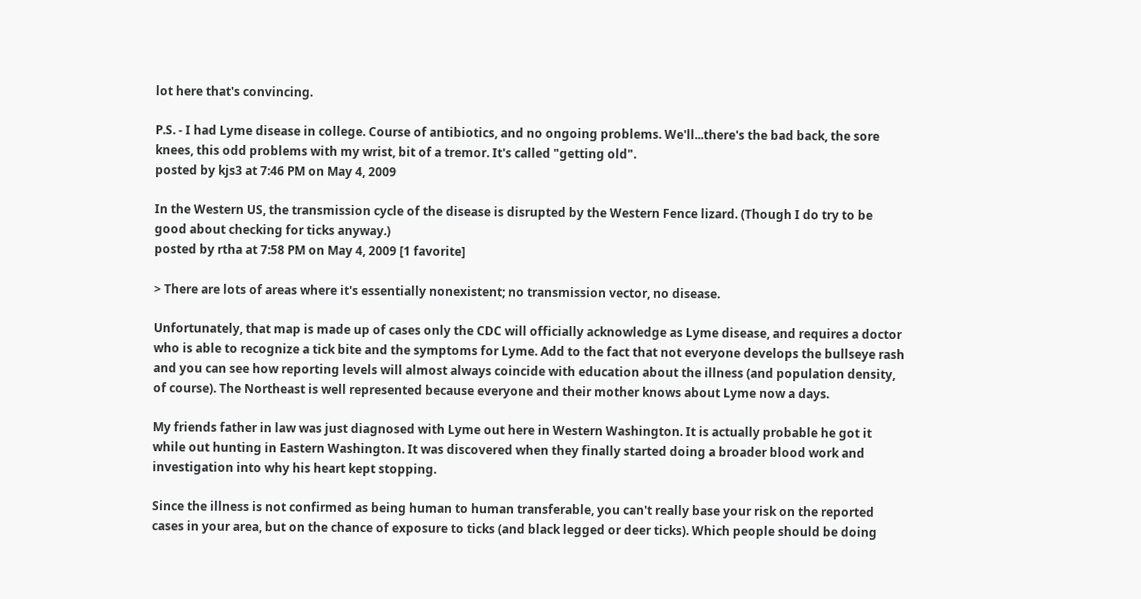lot here that's convincing.

P.S. - I had Lyme disease in college. Course of antibiotics, and no ongoing problems. We'll...there's the bad back, the sore knees, this odd problems with my wrist, bit of a tremor. It's called "getting old".
posted by kjs3 at 7:46 PM on May 4, 2009

In the Western US, the transmission cycle of the disease is disrupted by the Western Fence lizard. (Though I do try to be good about checking for ticks anyway.)
posted by rtha at 7:58 PM on May 4, 2009 [1 favorite]

> There are lots of areas where it's essentially nonexistent; no transmission vector, no disease.

Unfortunately, that map is made up of cases only the CDC will officially acknowledge as Lyme disease, and requires a doctor who is able to recognize a tick bite and the symptoms for Lyme. Add to the fact that not everyone develops the bullseye rash and you can see how reporting levels will almost always coincide with education about the illness (and population density, of course). The Northeast is well represented because everyone and their mother knows about Lyme now a days.

My friends father in law was just diagnosed with Lyme out here in Western Washington. It is actually probable he got it while out hunting in Eastern Washington. It was discovered when they finally started doing a broader blood work and investigation into why his heart kept stopping.

Since the illness is not confirmed as being human to human transferable, you can't really base your risk on the reported cases in your area, but on the chance of exposure to ticks (and black legged or deer ticks). Which people should be doing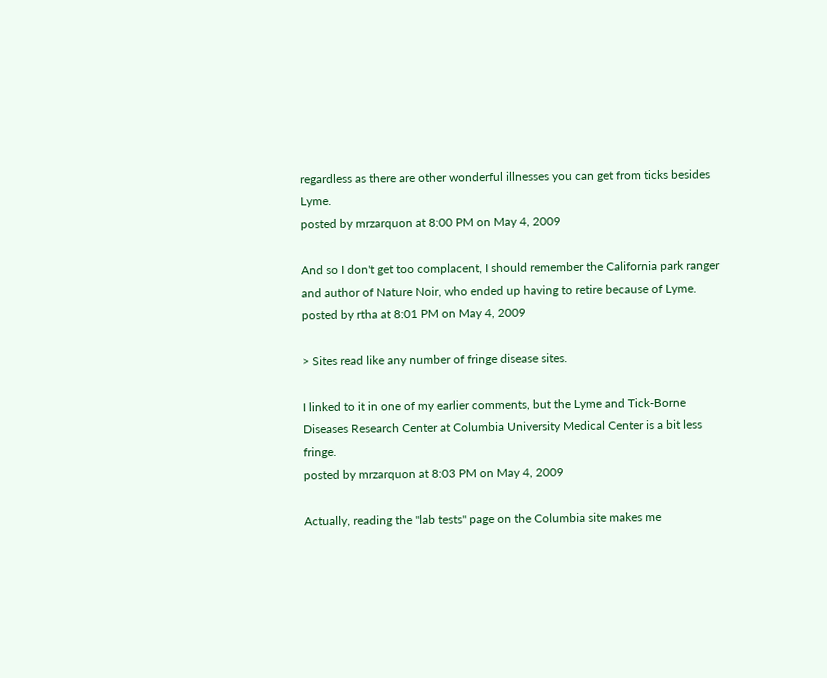regardless as there are other wonderful illnesses you can get from ticks besides Lyme.
posted by mrzarquon at 8:00 PM on May 4, 2009

And so I don't get too complacent, I should remember the California park ranger and author of Nature Noir, who ended up having to retire because of Lyme.
posted by rtha at 8:01 PM on May 4, 2009

> Sites read like any number of fringe disease sites.

I linked to it in one of my earlier comments, but the Lyme and Tick-Borne Diseases Research Center at Columbia University Medical Center is a bit less fringe.
posted by mrzarquon at 8:03 PM on May 4, 2009

Actually, reading the "lab tests" page on the Columbia site makes me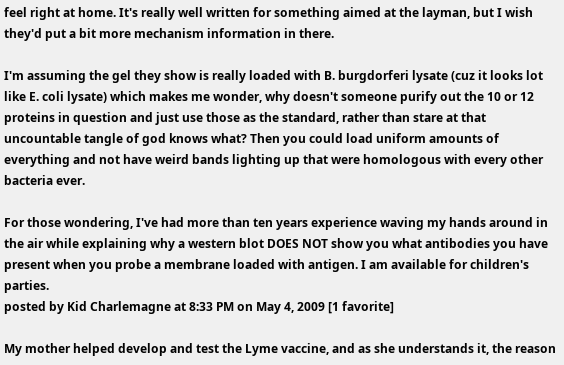feel right at home. It's really well written for something aimed at the layman, but I wish they'd put a bit more mechanism information in there.

I'm assuming the gel they show is really loaded with B. burgdorferi lysate (cuz it looks lot like E. coli lysate) which makes me wonder, why doesn't someone purify out the 10 or 12 proteins in question and just use those as the standard, rather than stare at that uncountable tangle of god knows what? Then you could load uniform amounts of everything and not have weird bands lighting up that were homologous with every other bacteria ever.

For those wondering, I've had more than ten years experience waving my hands around in the air while explaining why a western blot DOES NOT show you what antibodies you have present when you probe a membrane loaded with antigen. I am available for children's parties.
posted by Kid Charlemagne at 8:33 PM on May 4, 2009 [1 favorite]

My mother helped develop and test the Lyme vaccine, and as she understands it, the reason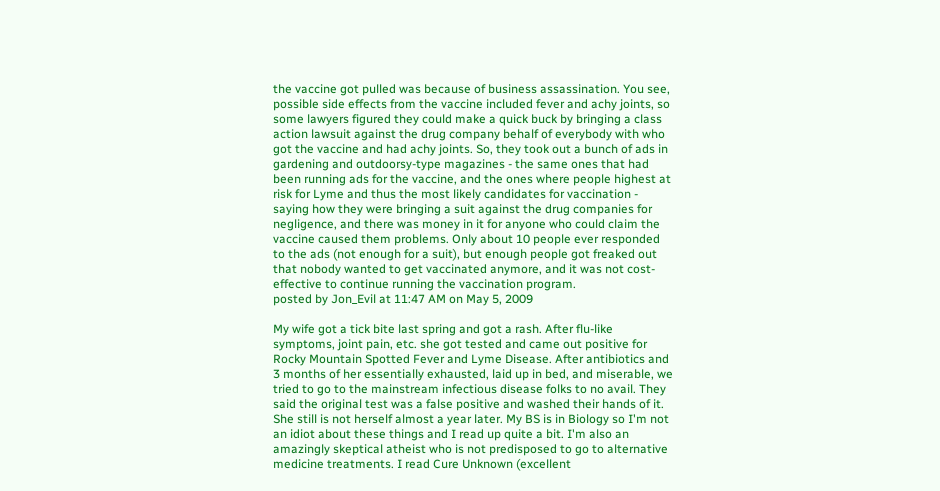the vaccine got pulled was because of business assassination. You see, possible side effects from the vaccine included fever and achy joints, so some lawyers figured they could make a quick buck by bringing a class action lawsuit against the drug company behalf of everybody with who got the vaccine and had achy joints. So, they took out a bunch of ads in gardening and outdoorsy-type magazines - the same ones that had been running ads for the vaccine, and the ones where people highest at risk for Lyme and thus the most likely candidates for vaccination - saying how they were bringing a suit against the drug companies for negligence, and there was money in it for anyone who could claim the vaccine caused them problems. Only about 10 people ever responded to the ads (not enough for a suit), but enough people got freaked out that nobody wanted to get vaccinated anymore, and it was not cost-effective to continue running the vaccination program.
posted by Jon_Evil at 11:47 AM on May 5, 2009

My wife got a tick bite last spring and got a rash. After flu-like symptoms, joint pain, etc. she got tested and came out positive for Rocky Mountain Spotted Fever and Lyme Disease. After antibiotics and 3 months of her essentially exhausted, laid up in bed, and miserable, we tried to go to the mainstream infectious disease folks to no avail. They said the original test was a false positive and washed their hands of it. She still is not herself almost a year later. My BS is in Biology so I'm not an idiot about these things and I read up quite a bit. I'm also an amazingly skeptical atheist who is not predisposed to go to alternative medicine treatments. I read Cure Unknown (excellent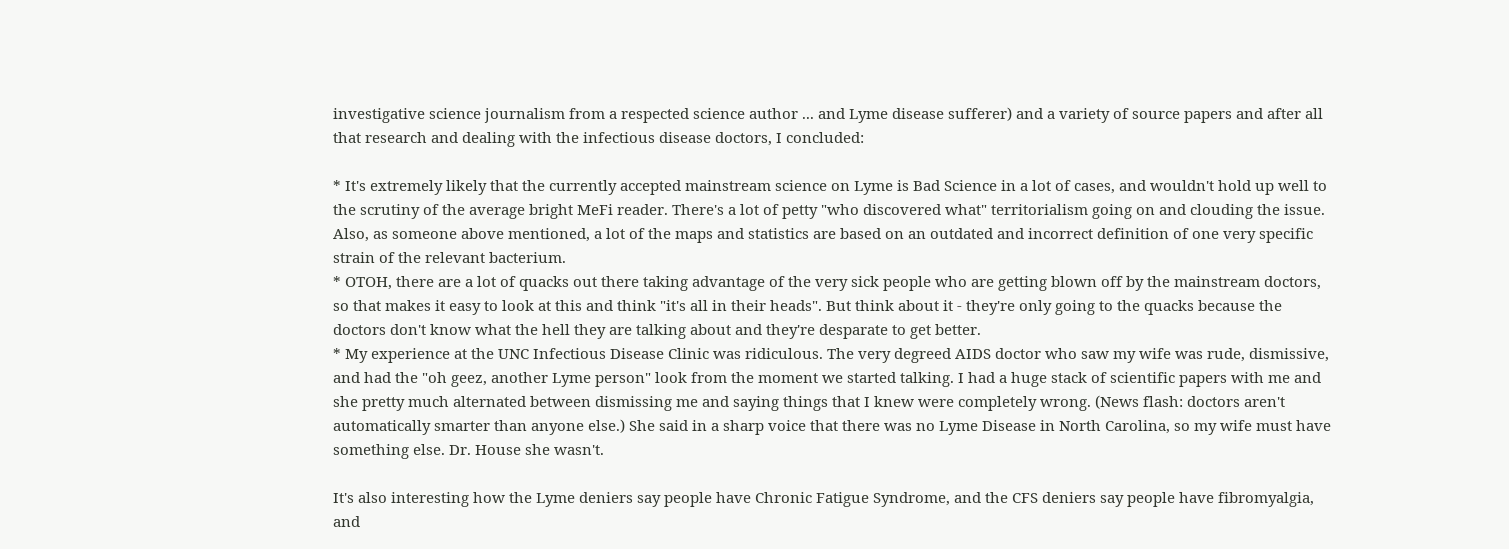investigative science journalism from a respected science author ... and Lyme disease sufferer) and a variety of source papers and after all that research and dealing with the infectious disease doctors, I concluded:

* It's extremely likely that the currently accepted mainstream science on Lyme is Bad Science in a lot of cases, and wouldn't hold up well to the scrutiny of the average bright MeFi reader. There's a lot of petty "who discovered what" territorialism going on and clouding the issue. Also, as someone above mentioned, a lot of the maps and statistics are based on an outdated and incorrect definition of one very specific strain of the relevant bacterium.
* OTOH, there are a lot of quacks out there taking advantage of the very sick people who are getting blown off by the mainstream doctors, so that makes it easy to look at this and think "it's all in their heads". But think about it - they're only going to the quacks because the doctors don't know what the hell they are talking about and they're desparate to get better.
* My experience at the UNC Infectious Disease Clinic was ridiculous. The very degreed AIDS doctor who saw my wife was rude, dismissive, and had the "oh geez, another Lyme person" look from the moment we started talking. I had a huge stack of scientific papers with me and she pretty much alternated between dismissing me and saying things that I knew were completely wrong. (News flash: doctors aren't automatically smarter than anyone else.) She said in a sharp voice that there was no Lyme Disease in North Carolina, so my wife must have something else. Dr. House she wasn't.

It's also interesting how the Lyme deniers say people have Chronic Fatigue Syndrome, and the CFS deniers say people have fibromyalgia, and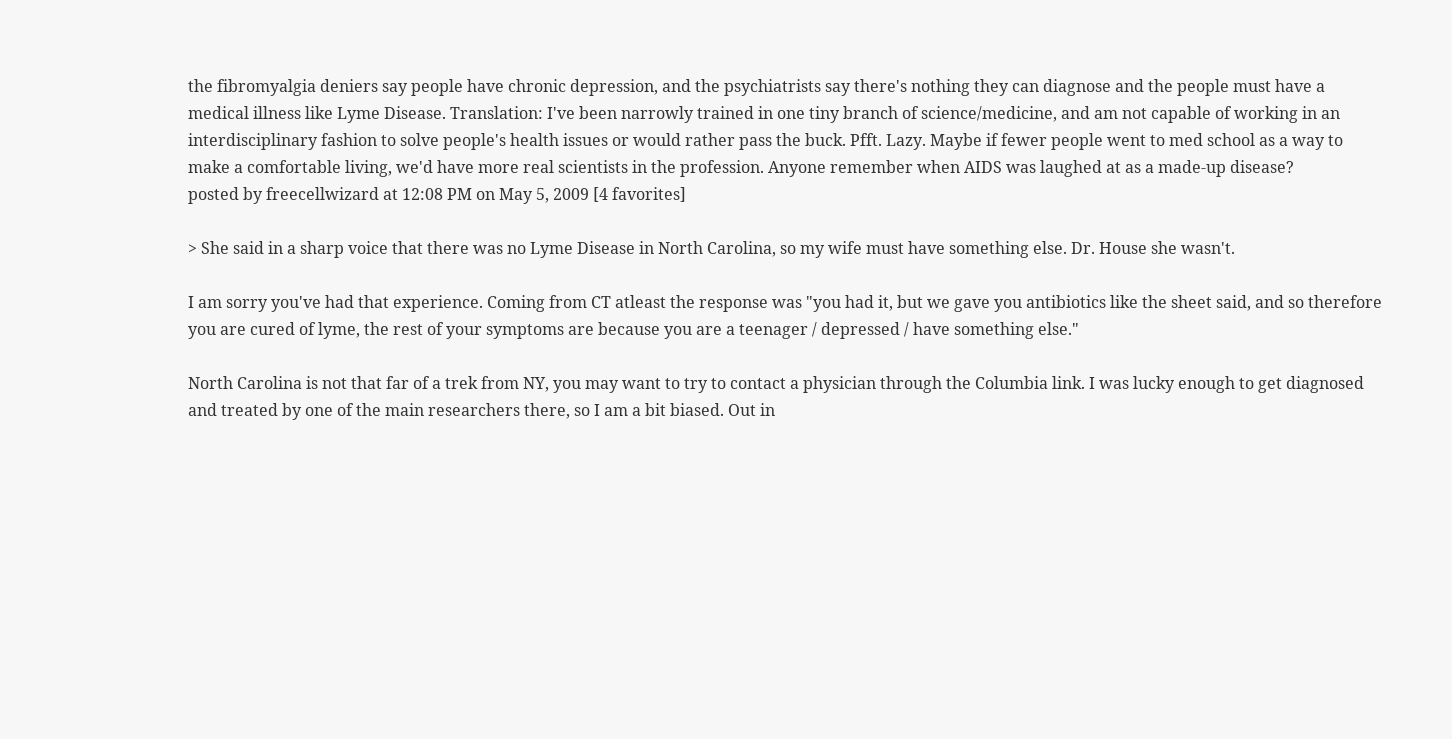the fibromyalgia deniers say people have chronic depression, and the psychiatrists say there's nothing they can diagnose and the people must have a medical illness like Lyme Disease. Translation: I've been narrowly trained in one tiny branch of science/medicine, and am not capable of working in an interdisciplinary fashion to solve people's health issues or would rather pass the buck. Pfft. Lazy. Maybe if fewer people went to med school as a way to make a comfortable living, we'd have more real scientists in the profession. Anyone remember when AIDS was laughed at as a made-up disease?
posted by freecellwizard at 12:08 PM on May 5, 2009 [4 favorites]

> She said in a sharp voice that there was no Lyme Disease in North Carolina, so my wife must have something else. Dr. House she wasn't.

I am sorry you've had that experience. Coming from CT atleast the response was "you had it, but we gave you antibiotics like the sheet said, and so therefore you are cured of lyme, the rest of your symptoms are because you are a teenager / depressed / have something else."

North Carolina is not that far of a trek from NY, you may want to try to contact a physician through the Columbia link. I was lucky enough to get diagnosed and treated by one of the main researchers there, so I am a bit biased. Out in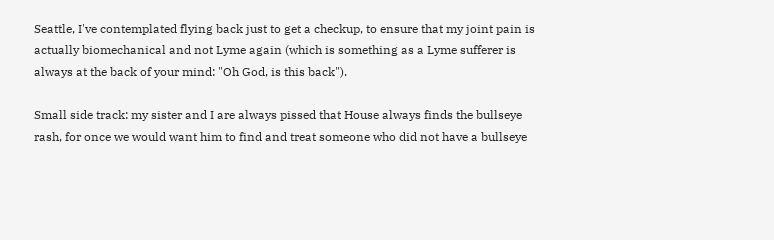Seattle, I've contemplated flying back just to get a checkup, to ensure that my joint pain is actually biomechanical and not Lyme again (which is something as a Lyme sufferer is always at the back of your mind: "Oh God, is this back").

Small side track: my sister and I are always pissed that House always finds the bullseye rash, for once we would want him to find and treat someone who did not have a bullseye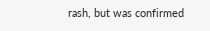rash, but was confirmed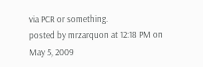via PCR or something.
posted by mrzarquon at 12:18 PM on May 5, 2009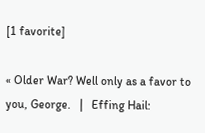[1 favorite]

« Older War? Well only as a favor to you, George.   |   Effing Hail: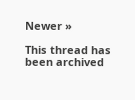Newer »

This thread has been archived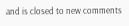and is closed to new comments